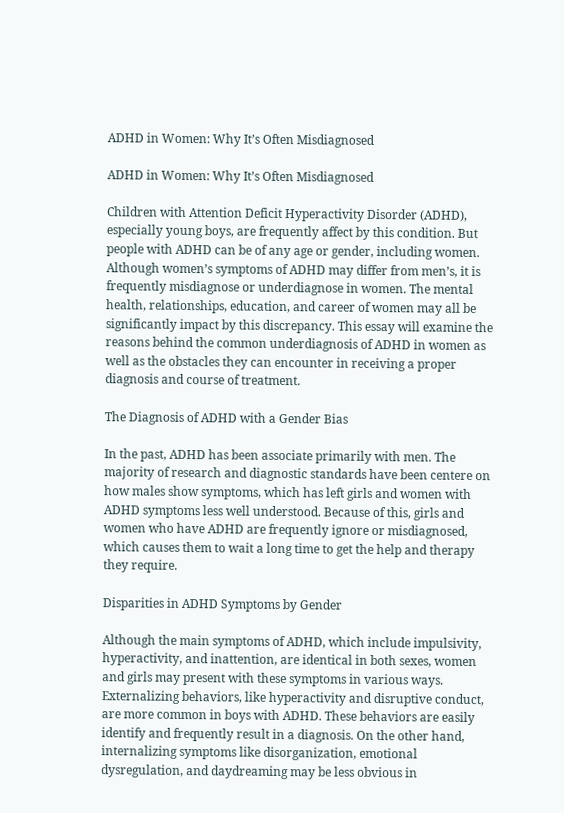ADHD in Women: Why It’s Often Misdiagnosed

ADHD in Women: Why It’s Often Misdiagnosed

Children with Attention Deficit Hyperactivity Disorder (ADHD), especially young boys, are frequently affect by this condition. But people with ADHD can be of any age or gender, including women. Although women’s symptoms of ADHD may differ from men’s, it is frequently misdiagnose or underdiagnose in women. The mental health, relationships, education, and career of women may all be significantly impact by this discrepancy. This essay will examine the reasons behind the common underdiagnosis of ADHD in women as well as the obstacles they can encounter in receiving a proper diagnosis and course of treatment.

The Diagnosis of ADHD with a Gender Bias

In the past, ADHD has been associate primarily with men. The majority of research and diagnostic standards have been centere on how males show symptoms, which has left girls and women with ADHD symptoms less well understood. Because of this, girls and women who have ADHD are frequently ignore or misdiagnosed, which causes them to wait a long time to get the help and therapy they require.

Disparities in ADHD Symptoms by Gender

Although the main symptoms of ADHD, which include impulsivity, hyperactivity, and inattention, are identical in both sexes, women and girls may present with these symptoms in various ways. Externalizing behaviors, like hyperactivity and disruptive conduct, are more common in boys with ADHD. These behaviors are easily identify and frequently result in a diagnosis. On the other hand, internalizing symptoms like disorganization, emotional dysregulation, and daydreaming may be less obvious in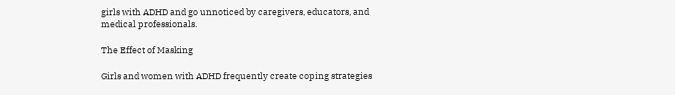girls with ADHD and go unnoticed by caregivers, educators, and medical professionals.

The Effect of Masking

Girls and women with ADHD frequently create coping strategies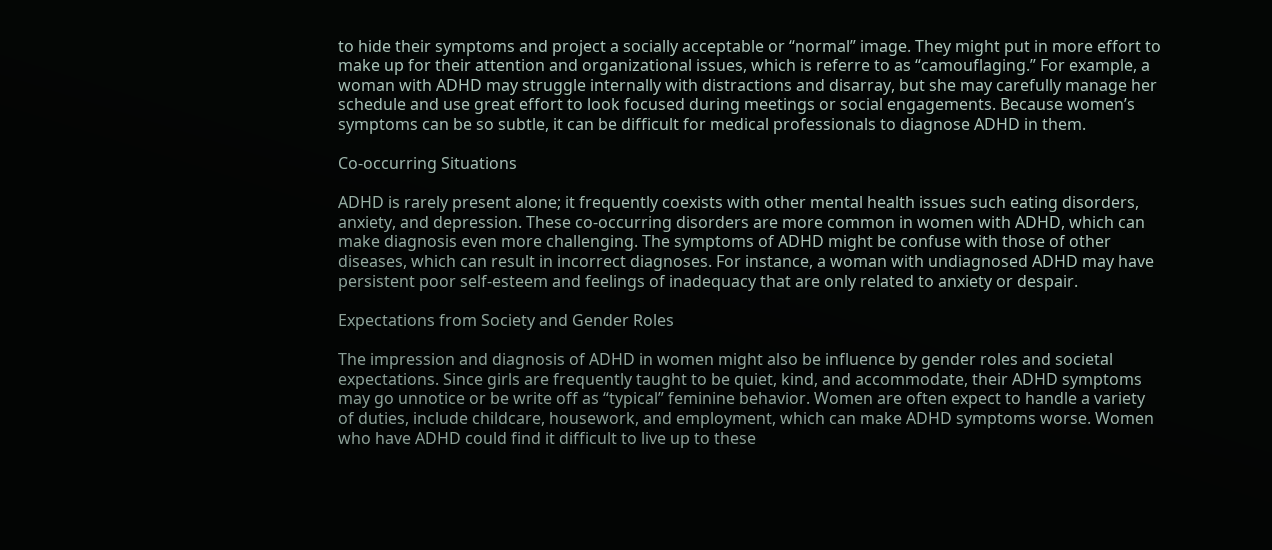to hide their symptoms and project a socially acceptable or “normal” image. They might put in more effort to make up for their attention and organizational issues, which is referre to as “camouflaging.” For example, a woman with ADHD may struggle internally with distractions and disarray, but she may carefully manage her schedule and use great effort to look focused during meetings or social engagements. Because women’s symptoms can be so subtle, it can be difficult for medical professionals to diagnose ADHD in them.

Co-occurring Situations

ADHD is rarely present alone; it frequently coexists with other mental health issues such eating disorders, anxiety, and depression. These co-occurring disorders are more common in women with ADHD, which can make diagnosis even more challenging. The symptoms of ADHD might be confuse with those of other diseases, which can result in incorrect diagnoses. For instance, a woman with undiagnosed ADHD may have persistent poor self-esteem and feelings of inadequacy that are only related to anxiety or despair.

Expectations from Society and Gender Roles

The impression and diagnosis of ADHD in women might also be influence by gender roles and societal expectations. Since girls are frequently taught to be quiet, kind, and accommodate, their ADHD symptoms may go unnotice or be write off as “typical” feminine behavior. Women are often expect to handle a variety of duties, include childcare, housework, and employment, which can make ADHD symptoms worse. Women who have ADHD could find it difficult to live up to these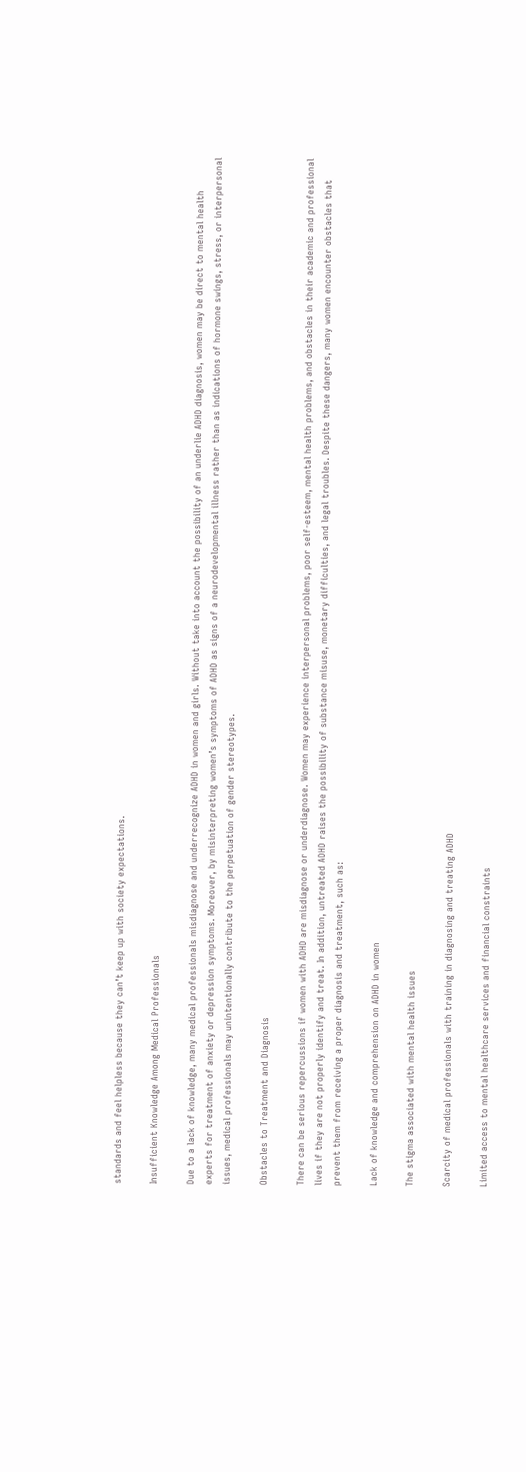standards and feel helpless because they can’t keep up with society expectations.

Insufficient Knowledge Among Medical Professionals

Due to a lack of knowledge, many medical professionals misdiagnose and underrecognize ADHD in women and girls. Without take into account the possibility of an underlie ADHD diagnosis, women may be direct to mental health experts for treatment of anxiety or depression symptoms. Moreover, by misinterpreting women’s symptoms of ADHD as signs of a neurodevelopmental illness rather than as indications of hormone swings, stress, or interpersonal issues, medical professionals may unintentionally contribute to the perpetuation of gender stereotypes.

Obstacles to Treatment and Diagnosis

There can be serious repercussions if women with ADHD are misdiagnose or underdiagnose. Women may experience interpersonal problems, poor self-esteem, mental health problems, and obstacles in their academic and professional lives if they are not properly identify and treat. In addition, untreated ADHD raises the possibility of substance misuse, monetary difficulties, and legal troubles. Despite these dangers, many women encounter obstacles that prevent them from receiving a proper diagnosis and treatment, such as:

Lack of knowledge and comprehension on ADHD in women

The stigma associated with mental health issues

Scarcity of medical professionals with training in diagnosing and treating ADHD

Limited access to mental healthcare services and financial constraints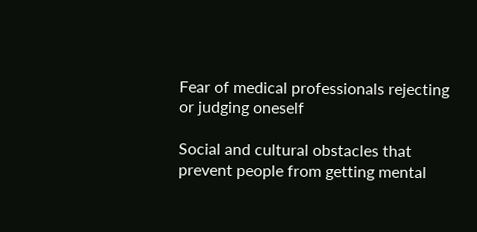Fear of medical professionals rejecting or judging oneself

Social and cultural obstacles that prevent people from getting mental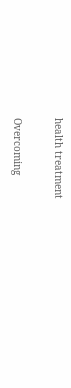health treatment

Overcoming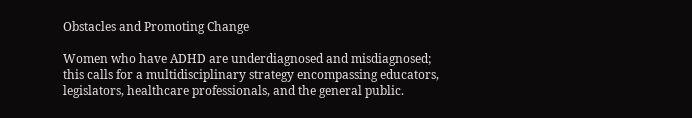Obstacles and Promoting Change

Women who have ADHD are underdiagnosed and misdiagnosed; this calls for a multidisciplinary strategy encompassing educators, legislators, healthcare professionals, and the general public.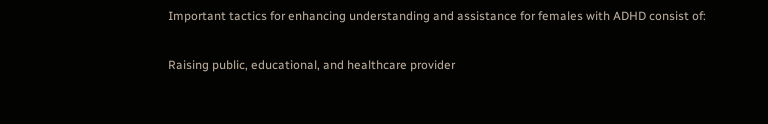Important tactics for enhancing understanding and assistance for females with ADHD consist of:

Raising public, educational, and healthcare provider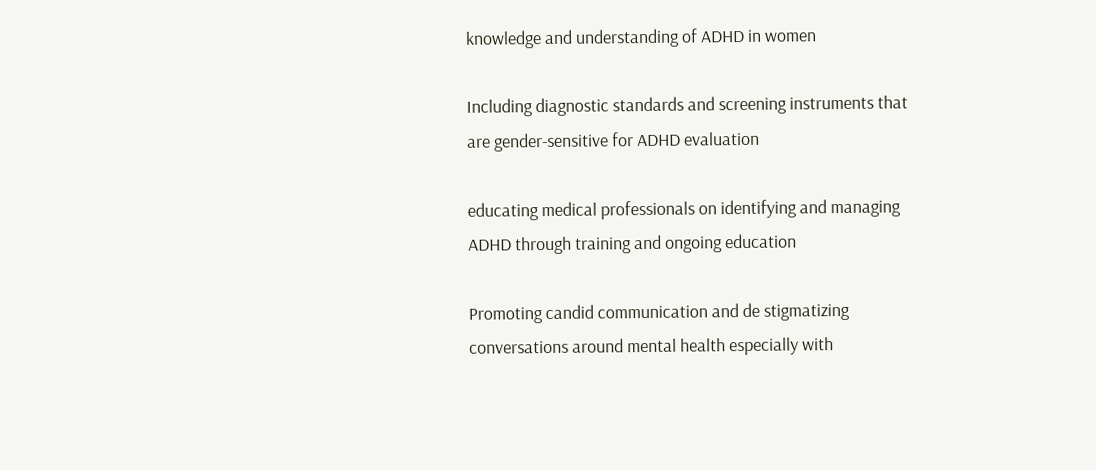knowledge and understanding of ADHD in women

Including diagnostic standards and screening instruments that are gender-sensitive for ADHD evaluation

educating medical professionals on identifying and managing ADHD through training and ongoing education

Promoting candid communication and de stigmatizing conversations around mental health especially with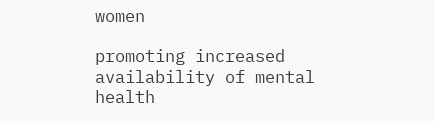women

promoting increased availability of mental health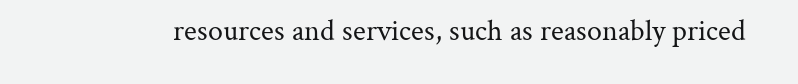resources and services, such as reasonably priced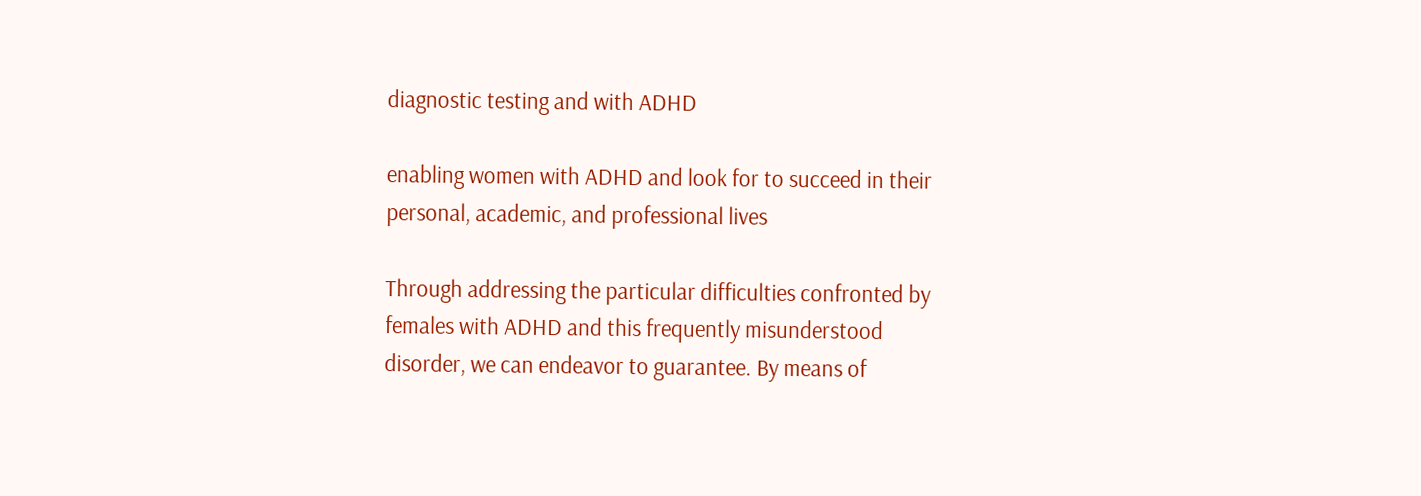diagnostic testing and with ADHD

enabling women with ADHD and look for to succeed in their personal, academic, and professional lives

Through addressing the particular difficulties confronted by females with ADHD and this frequently misunderstood disorder, we can endeavor to guarantee. By means of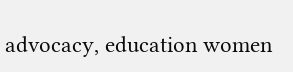advocacy, education women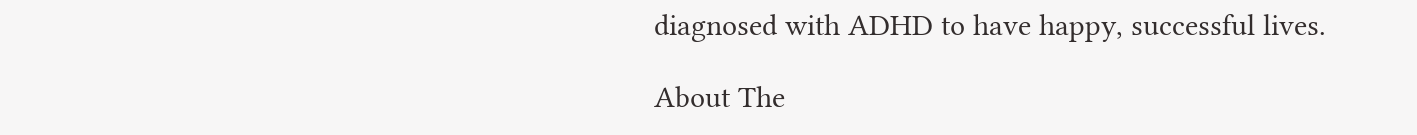diagnosed with ADHD to have happy, successful lives.

About The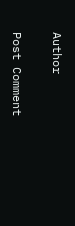Author

Post Comment